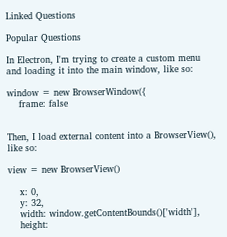Linked Questions

Popular Questions

In Electron, I'm trying to create a custom menu and loading it into the main window, like so:

window = new BrowserWindow({
    frame: false


Then, I load external content into a BrowserView(), like so:

view = new BrowserView()

    x: 0,
    y: 32,
    width: window.getContentBounds()['width'],
    height: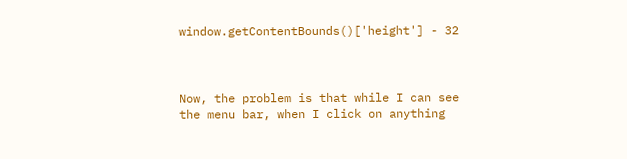window.getContentBounds()['height'] - 32



Now, the problem is that while I can see the menu bar, when I click on anything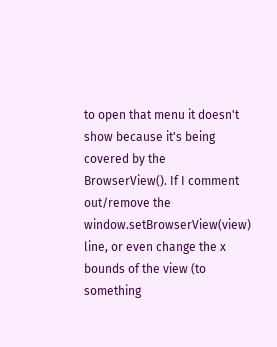to open that menu it doesn't show because it's being covered by the BrowserView(). If I comment out/remove the window.setBrowserView(view) line, or even change the x bounds of the view (to something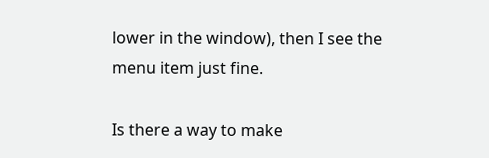lower in the window), then I see the menu item just fine.

Is there a way to make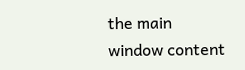the main window content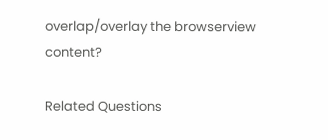overlap/overlay the browserview content?

Related Questions